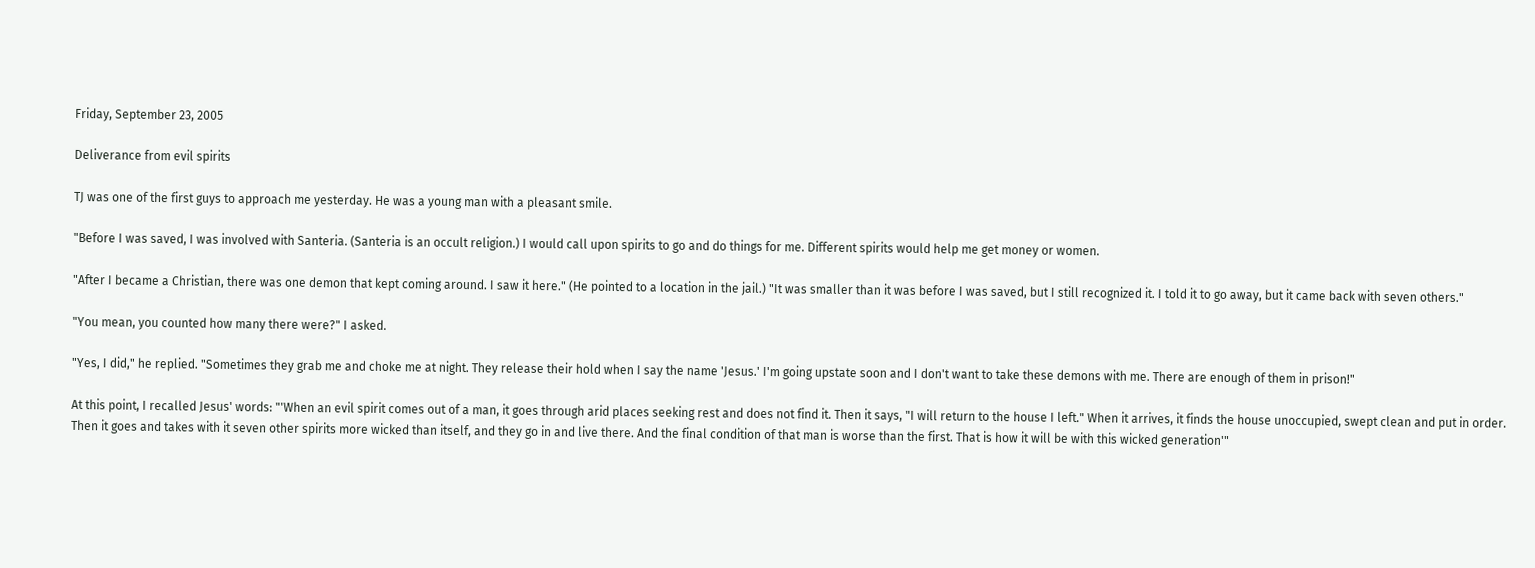Friday, September 23, 2005

Deliverance from evil spirits

TJ was one of the first guys to approach me yesterday. He was a young man with a pleasant smile.

"Before I was saved, I was involved with Santeria. (Santeria is an occult religion.) I would call upon spirits to go and do things for me. Different spirits would help me get money or women.

"After I became a Christian, there was one demon that kept coming around. I saw it here." (He pointed to a location in the jail.) "It was smaller than it was before I was saved, but I still recognized it. I told it to go away, but it came back with seven others."

"You mean, you counted how many there were?" I asked.

"Yes, I did," he replied. "Sometimes they grab me and choke me at night. They release their hold when I say the name 'Jesus.' I'm going upstate soon and I don't want to take these demons with me. There are enough of them in prison!"

At this point, I recalled Jesus' words: "'When an evil spirit comes out of a man, it goes through arid places seeking rest and does not find it. Then it says, "I will return to the house I left." When it arrives, it finds the house unoccupied, swept clean and put in order. Then it goes and takes with it seven other spirits more wicked than itself, and they go in and live there. And the final condition of that man is worse than the first. That is how it will be with this wicked generation'"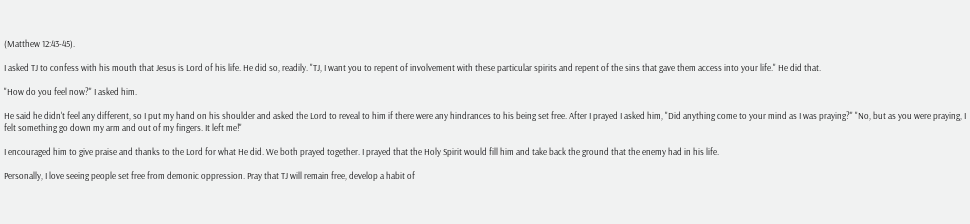(Matthew 12:43-45).

I asked TJ to confess with his mouth that Jesus is Lord of his life. He did so, readily. "TJ, I want you to repent of involvement with these particular spirits and repent of the sins that gave them access into your life." He did that.

"How do you feel now?" I asked him.

He said he didn't feel any different, so I put my hand on his shoulder and asked the Lord to reveal to him if there were any hindrances to his being set free. After I prayed I asked him, "Did anything come to your mind as I was praying?" "No, but as you were praying, I felt something go down my arm and out of my fingers. It left me!"

I encouraged him to give praise and thanks to the Lord for what He did. We both prayed together. I prayed that the Holy Spirit would fill him and take back the ground that the enemy had in his life.

Personally, I love seeing people set free from demonic oppression. Pray that TJ will remain free, develop a habit of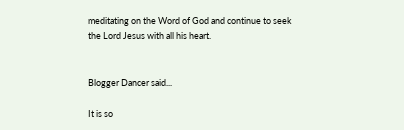meditating on the Word of God and continue to seek the Lord Jesus with all his heart.


Blogger Dancer said...

It is so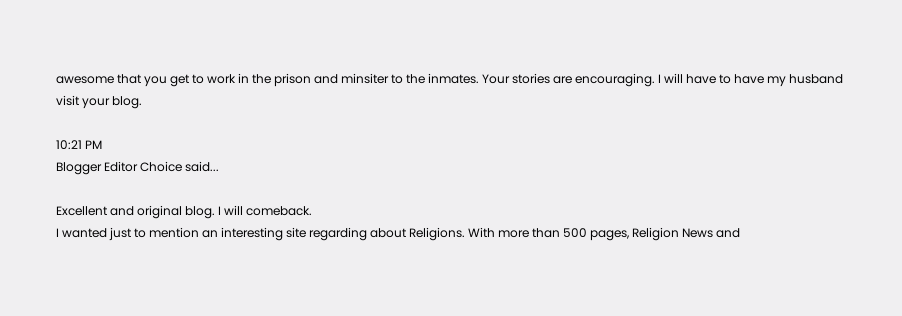awesome that you get to work in the prison and minsiter to the inmates. Your stories are encouraging. I will have to have my husband visit your blog.

10:21 PM
Blogger Editor Choice said...

Excellent and original blog. I will comeback.
I wanted just to mention an interesting site regarding about Religions. With more than 500 pages, Religion News and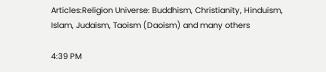Articles:Religion Universe: Buddhism, Christianity, Hinduism, Islam, Judaism, Taoism (Daoism) and many others

4:39 PM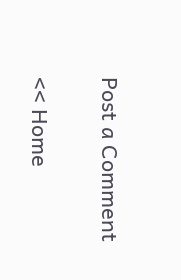Post a Comment

<< Home